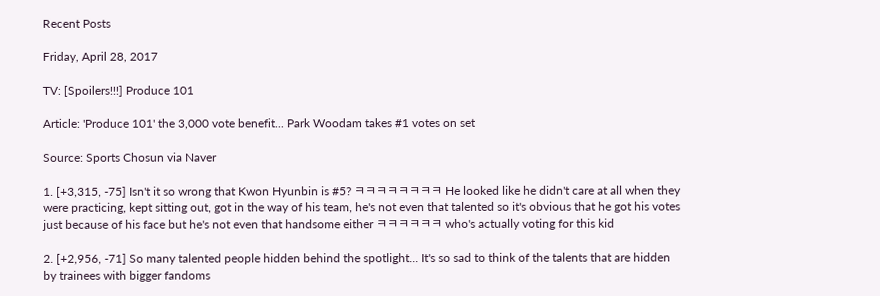Recent Posts

Friday, April 28, 2017

TV: [Spoilers!!!] Produce 101

Article: 'Produce 101' the 3,000 vote benefit... Park Woodam takes #1 votes on set

Source: Sports Chosun via Naver

1. [+3,315, -75] Isn't it so wrong that Kwon Hyunbin is #5? ㅋㅋㅋㅋㅋㅋㅋㅋ He looked like he didn't care at all when they were practicing, kept sitting out, got in the way of his team, he's not even that talented so it's obvious that he got his votes just because of his face but he's not even that handsome either ㅋㅋㅋㅋㅋㅋ who's actually voting for this kid

2. [+2,956, -71] So many talented people hidden behind the spotlight... It's so sad to think of the talents that are hidden by trainees with bigger fandoms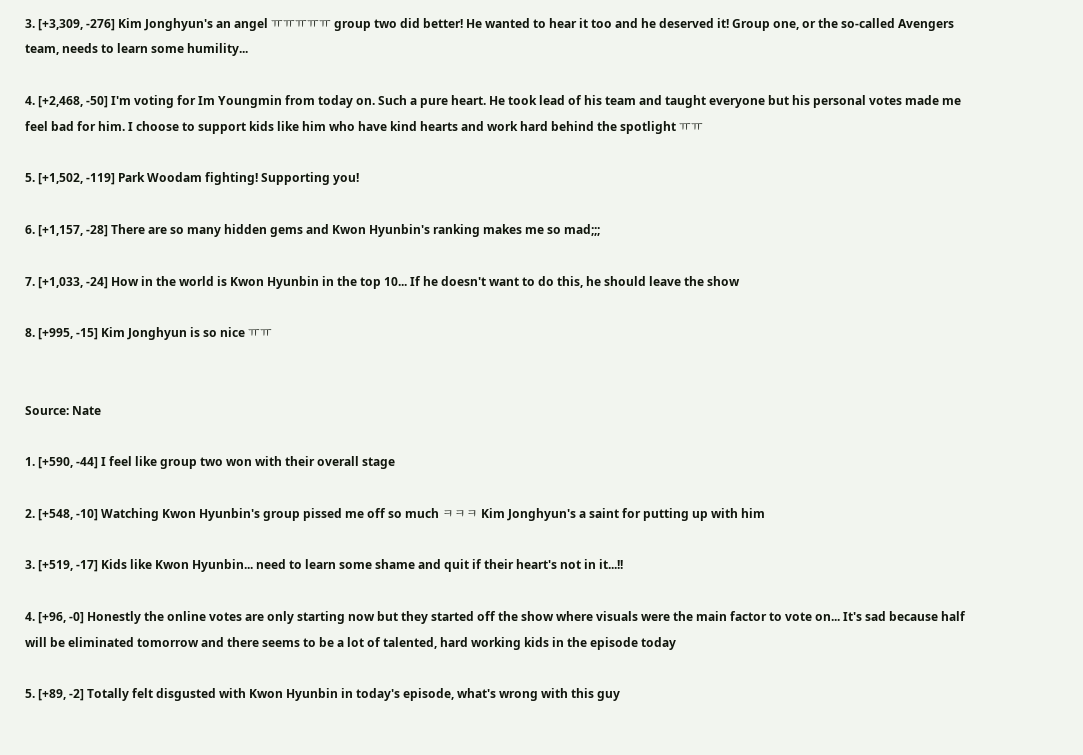3. [+3,309, -276] Kim Jonghyun's an angel ㅠㅠㅠㅠㅠ group two did better! He wanted to hear it too and he deserved it! Group one, or the so-called Avengers team, needs to learn some humility...

4. [+2,468, -50] I'm voting for Im Youngmin from today on. Such a pure heart. He took lead of his team and taught everyone but his personal votes made me feel bad for him. I choose to support kids like him who have kind hearts and work hard behind the spotlight ㅠㅠ

5. [+1,502, -119] Park Woodam fighting! Supporting you!

6. [+1,157, -28] There are so many hidden gems and Kwon Hyunbin's ranking makes me so mad;;;

7. [+1,033, -24] How in the world is Kwon Hyunbin in the top 10... If he doesn't want to do this, he should leave the show

8. [+995, -15] Kim Jonghyun is so nice ㅠㅠ


Source: Nate

1. [+590, -44] I feel like group two won with their overall stage

2. [+548, -10] Watching Kwon Hyunbin's group pissed me off so much ㅋㅋㅋ Kim Jonghyun's a saint for putting up with him

3. [+519, -17] Kids like Kwon Hyunbin... need to learn some shame and quit if their heart's not in it...!!

4. [+96, -0] Honestly the online votes are only starting now but they started off the show where visuals were the main factor to vote on... It's sad because half will be eliminated tomorrow and there seems to be a lot of talented, hard working kids in the episode today

5. [+89, -2] Totally felt disgusted with Kwon Hyunbin in today's episode, what's wrong with this guy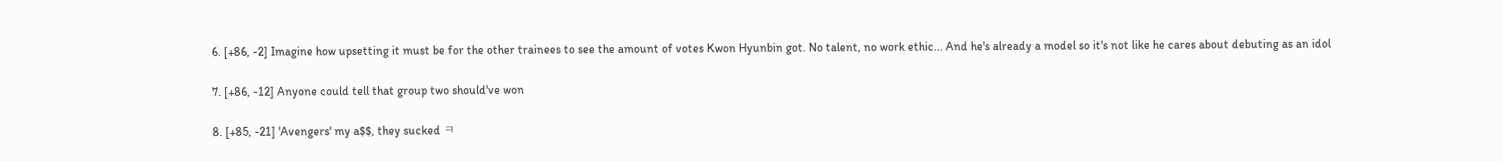6. [+86, -2] Imagine how upsetting it must be for the other trainees to see the amount of votes Kwon Hyunbin got. No talent, no work ethic... And he's already a model so it's not like he cares about debuting as an idol

7. [+86, -12] Anyone could tell that group two should've won

8. [+85, -21] 'Avengers' my a$$, they sucked ㅋ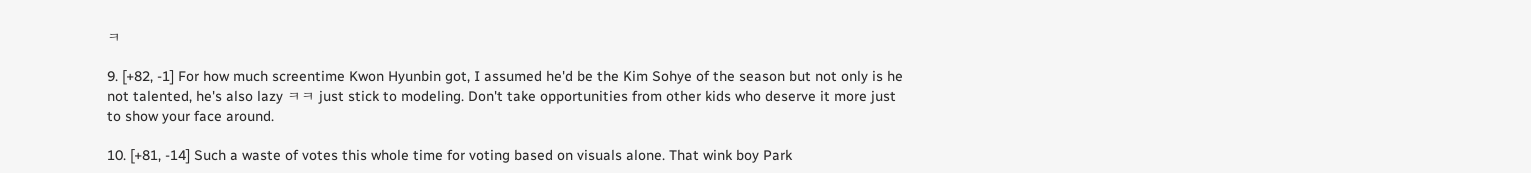ㅋ

9. [+82, -1] For how much screentime Kwon Hyunbin got, I assumed he'd be the Kim Sohye of the season but not only is he not talented, he's also lazy ㅋㅋ just stick to modeling. Don't take opportunities from other kids who deserve it more just to show your face around.

10. [+81, -14] Such a waste of votes this whole time for voting based on visuals alone. That wink boy Park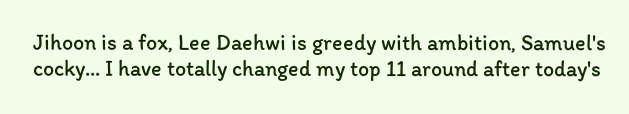Jihoon is a fox, Lee Daehwi is greedy with ambition, Samuel's cocky... I have totally changed my top 11 around after today's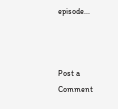episode...



Post a Comment